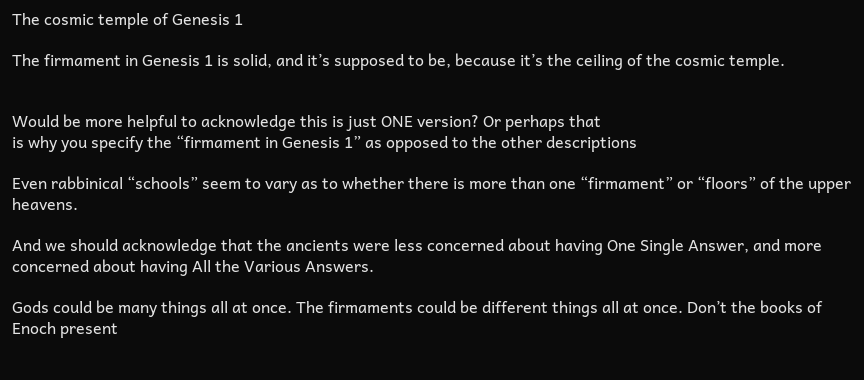The cosmic temple of Genesis 1

The firmament in Genesis 1 is solid, and it’s supposed to be, because it’s the ceiling of the cosmic temple.


Would be more helpful to acknowledge this is just ONE version? Or perhaps that
is why you specify the “firmament in Genesis 1” as opposed to the other descriptions

Even rabbinical “schools” seem to vary as to whether there is more than one “firmament” or “floors” of the upper heavens.

And we should acknowledge that the ancients were less concerned about having One Single Answer, and more concerned about having All the Various Answers.

Gods could be many things all at once. The firmaments could be different things all at once. Don’t the books of Enoch present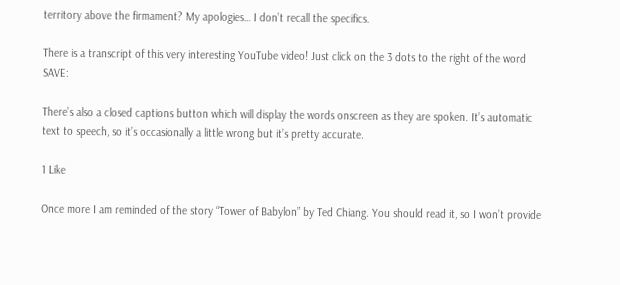territory above the firmament? My apologies… I don’t recall the specifics.

There is a transcript of this very interesting YouTube video! Just click on the 3 dots to the right of the word SAVE:

There’s also a closed captions button which will display the words onscreen as they are spoken. It’s automatic text to speech, so it’s occasionally a little wrong but it’s pretty accurate.

1 Like

Once more I am reminded of the story “Tower of Babylon” by Ted Chiang. You should read it, so I won’t provide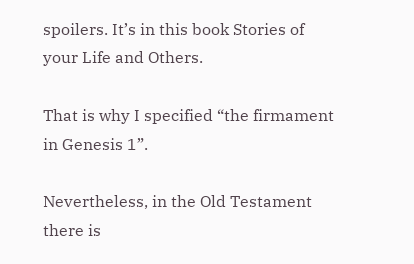spoilers. It’s in this book Stories of your Life and Others.

That is why I specified “the firmament in Genesis 1”.

Nevertheless, in the Old Testament there is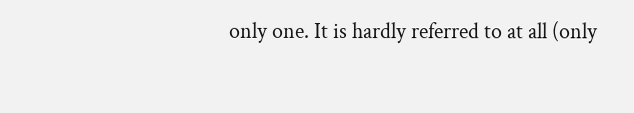only one. It is hardly referred to at all (only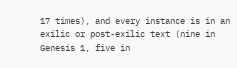17 times), and every instance is in an exilic or post-exilic text (nine in Genesis 1, five in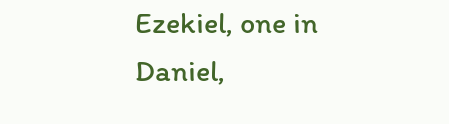Ezekiel, one in Daniel,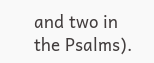and two in the Psalms).